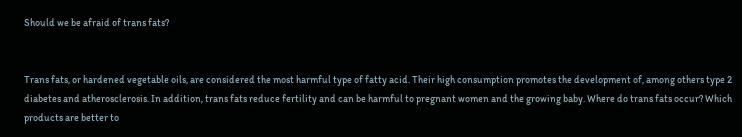Should we be afraid of trans fats?


Trans fats, or hardened vegetable oils, are considered the most harmful type of fatty acid. Their high consumption promotes the development of, among others type 2 diabetes and atherosclerosis. In addition, trans fats reduce fertility and can be harmful to pregnant women and the growing baby. Where do trans fats occur? Which products are better to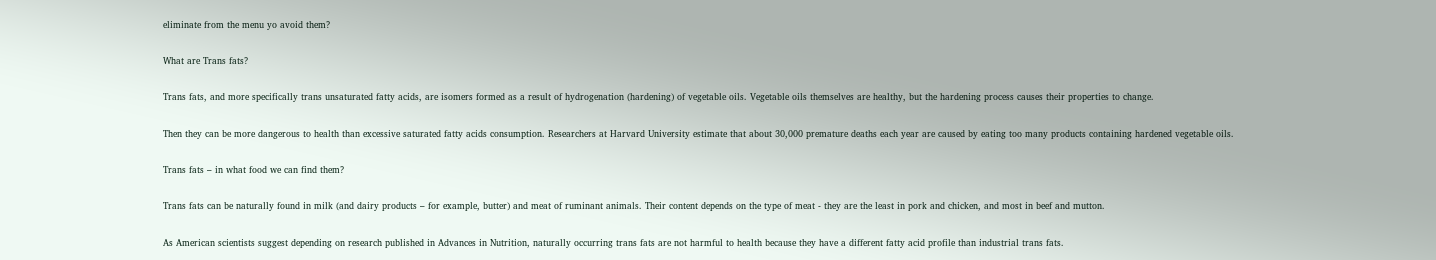eliminate from the menu yo avoid them?

What are Trans fats?

Trans fats, and more specifically trans unsaturated fatty acids, are isomers formed as a result of hydrogenation (hardening) of vegetable oils. Vegetable oils themselves are healthy, but the hardening process causes their properties to change.

Then they can be more dangerous to health than excessive saturated fatty acids consumption. Researchers at Harvard University estimate that about 30,000 premature deaths each year are caused by eating too many products containing hardened vegetable oils.

Trans fats – in what food we can find them?

Trans fats can be naturally found in milk (and dairy products – for example, butter) and meat of ruminant animals. Their content depends on the type of meat - they are the least in pork and chicken, and most in beef and mutton.

As American scientists suggest depending on research published in Advances in Nutrition, naturally occurring trans fats are not harmful to health because they have a different fatty acid profile than industrial trans fats.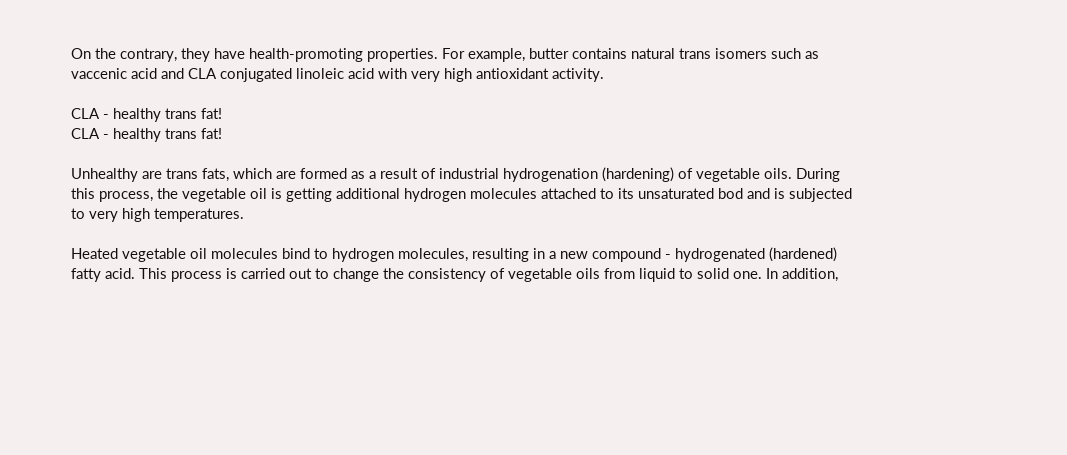On the contrary, they have health-promoting properties. For example, butter contains natural trans isomers such as vaccenic acid and CLA conjugated linoleic acid with very high antioxidant activity.

CLA - healthy trans fat!
CLA - healthy trans fat!

Unhealthy are trans fats, which are formed as a result of industrial hydrogenation (hardening) of vegetable oils. During this process, the vegetable oil is getting additional hydrogen molecules attached to its unsaturated bod and is subjected to very high temperatures.

Heated vegetable oil molecules bind to hydrogen molecules, resulting in a new compound - hydrogenated (hardened) fatty acid. This process is carried out to change the consistency of vegetable oils from liquid to solid one. In addition,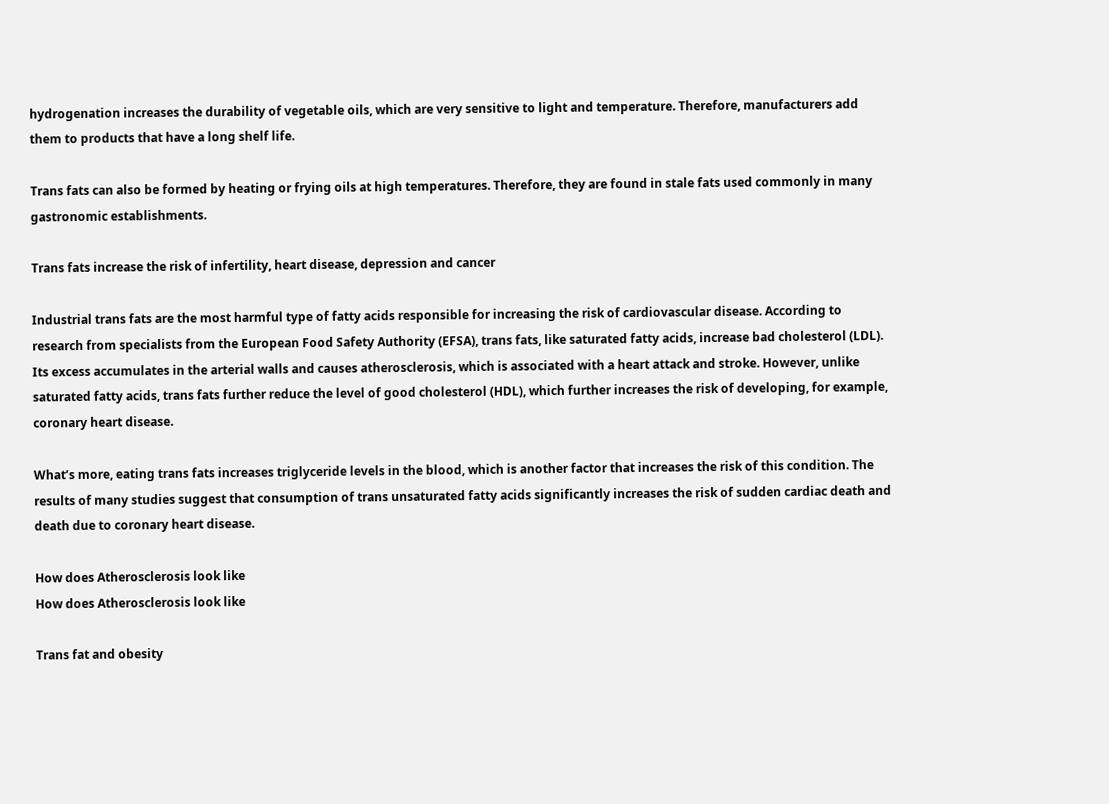hydrogenation increases the durability of vegetable oils, which are very sensitive to light and temperature. Therefore, manufacturers add them to products that have a long shelf life.

Trans fats can also be formed by heating or frying oils at high temperatures. Therefore, they are found in stale fats used commonly in many gastronomic establishments.

Trans fats increase the risk of infertility, heart disease, depression and cancer

Industrial trans fats are the most harmful type of fatty acids responsible for increasing the risk of cardiovascular disease. According to research from specialists from the European Food Safety Authority (EFSA), trans fats, like saturated fatty acids, increase bad cholesterol (LDL). Its excess accumulates in the arterial walls and causes atherosclerosis, which is associated with a heart attack and stroke. However, unlike saturated fatty acids, trans fats further reduce the level of good cholesterol (HDL), which further increases the risk of developing, for example, coronary heart disease.

What’s more, eating trans fats increases triglyceride levels in the blood, which is another factor that increases the risk of this condition. The results of many studies suggest that consumption of trans unsaturated fatty acids significantly increases the risk of sudden cardiac death and death due to coronary heart disease.

How does Atherosclerosis look like
How does Atherosclerosis look like

Trans fat and obesity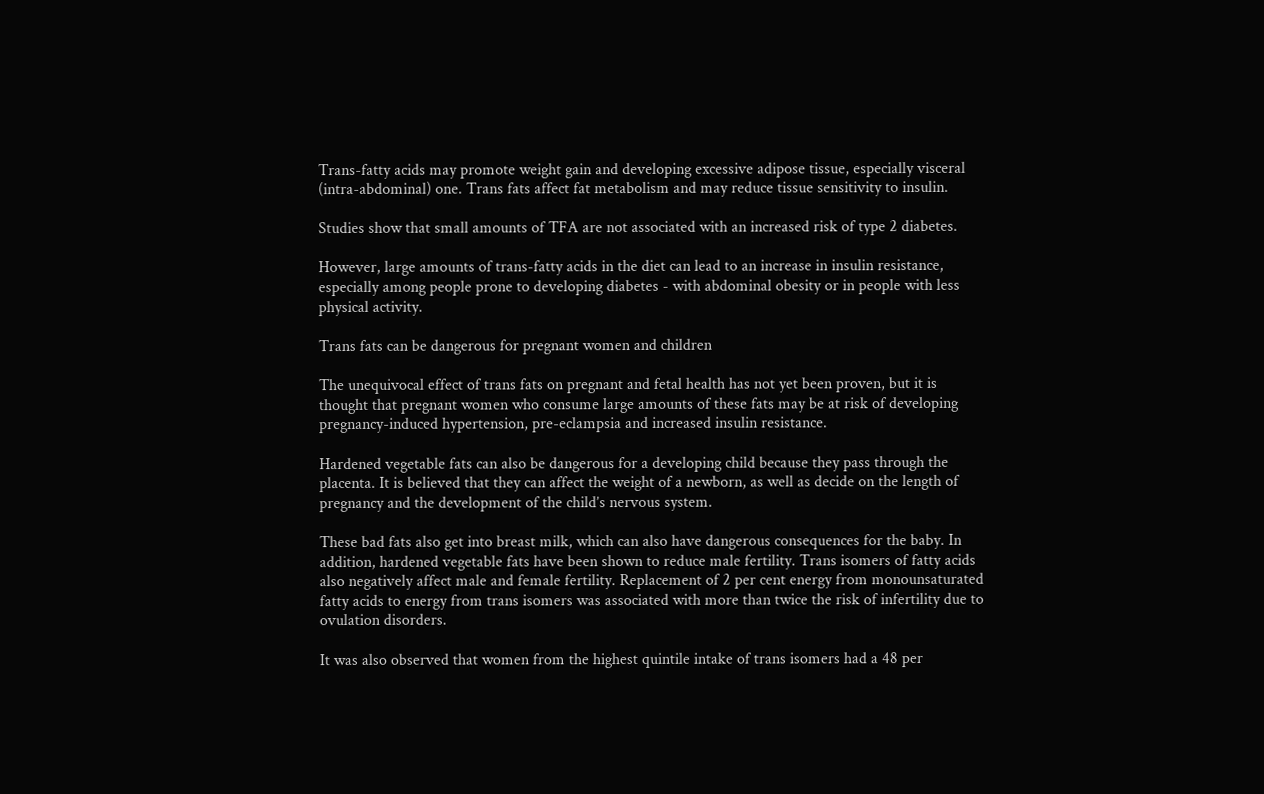Trans-fatty acids may promote weight gain and developing excessive adipose tissue, especially visceral (intra-abdominal) one. Trans fats affect fat metabolism and may reduce tissue sensitivity to insulin.

Studies show that small amounts of TFA are not associated with an increased risk of type 2 diabetes.

However, large amounts of trans-fatty acids in the diet can lead to an increase in insulin resistance, especially among people prone to developing diabetes - with abdominal obesity or in people with less physical activity.

Trans fats can be dangerous for pregnant women and children

The unequivocal effect of trans fats on pregnant and fetal health has not yet been proven, but it is thought that pregnant women who consume large amounts of these fats may be at risk of developing pregnancy-induced hypertension, pre-eclampsia and increased insulin resistance.

Hardened vegetable fats can also be dangerous for a developing child because they pass through the placenta. It is believed that they can affect the weight of a newborn, as well as decide on the length of pregnancy and the development of the child’s nervous system.

These bad fats also get into breast milk, which can also have dangerous consequences for the baby. In addition, hardened vegetable fats have been shown to reduce male fertility. Trans isomers of fatty acids also negatively affect male and female fertility. Replacement of 2 per cent energy from monounsaturated fatty acids to energy from trans isomers was associated with more than twice the risk of infertility due to ovulation disorders.

It was also observed that women from the highest quintile intake of trans isomers had a 48 per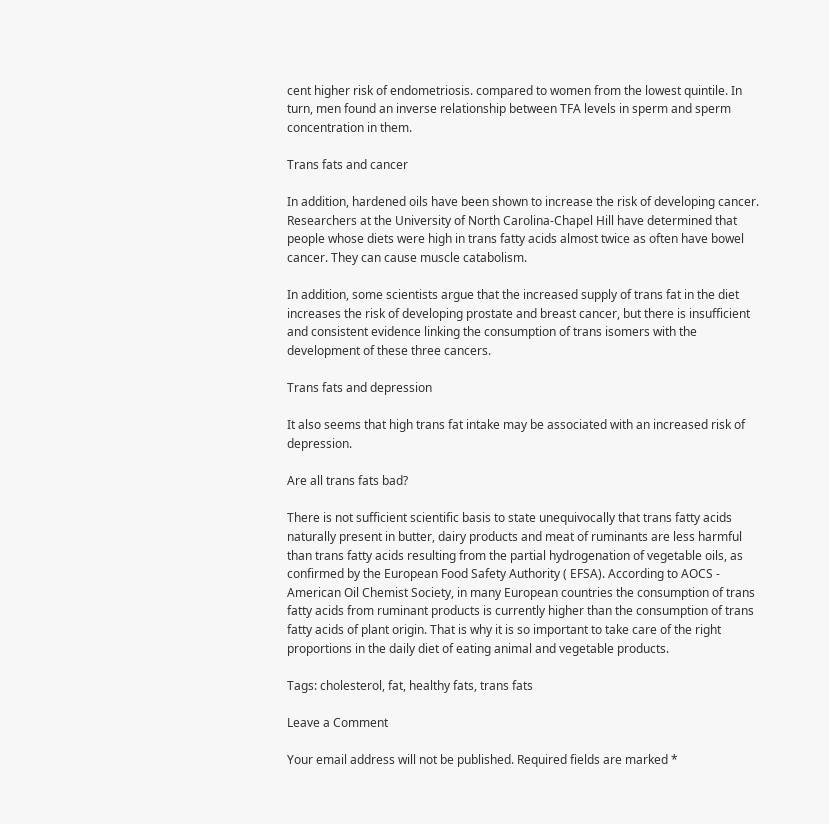cent higher risk of endometriosis. compared to women from the lowest quintile. In turn, men found an inverse relationship between TFA levels in sperm and sperm concentration in them.

Trans fats and cancer

In addition, hardened oils have been shown to increase the risk of developing cancer. Researchers at the University of North Carolina-Chapel Hill have determined that people whose diets were high in trans fatty acids almost twice as often have bowel cancer. They can cause muscle catabolism.

In addition, some scientists argue that the increased supply of trans fat in the diet increases the risk of developing prostate and breast cancer, but there is insufficient and consistent evidence linking the consumption of trans isomers with the development of these three cancers.

Trans fats and depression

It also seems that high trans fat intake may be associated with an increased risk of depression.

Are all trans fats bad?

There is not sufficient scientific basis to state unequivocally that trans fatty acids naturally present in butter, dairy products and meat of ruminants are less harmful than trans fatty acids resulting from the partial hydrogenation of vegetable oils, as confirmed by the European Food Safety Authority ( EFSA). According to AOCS - American Oil Chemist Society, in many European countries the consumption of trans fatty acids from ruminant products is currently higher than the consumption of trans fatty acids of plant origin. That is why it is so important to take care of the right proportions in the daily diet of eating animal and vegetable products.

Tags: cholesterol, fat, healthy fats, trans fats

Leave a Comment

Your email address will not be published. Required fields are marked *